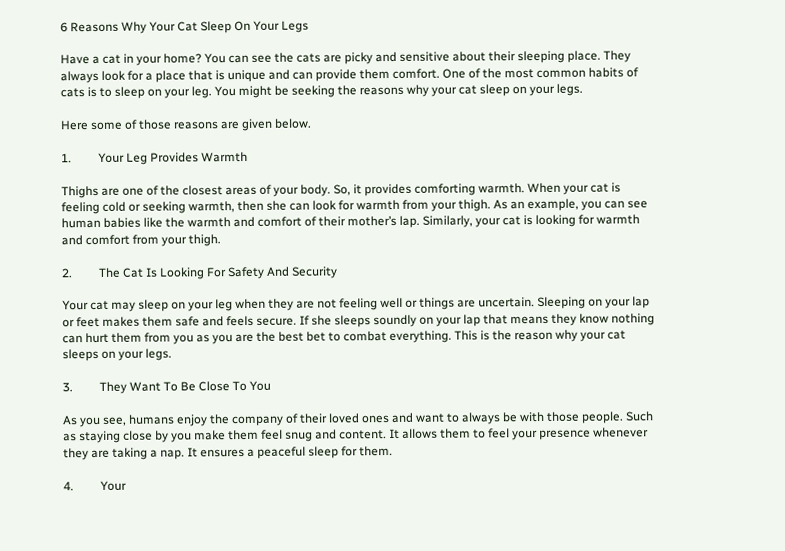6 Reasons Why Your Cat Sleep On Your Legs

Have a cat in your home? You can see the cats are picky and sensitive about their sleeping place. They always look for a place that is unique and can provide them comfort. One of the most common habits of cats is to sleep on your leg. You might be seeking the reasons why your cat sleep on your legs.

Here some of those reasons are given below.

1.         Your Leg Provides Warmth

Thighs are one of the closest areas of your body. So, it provides comforting warmth. When your cat is feeling cold or seeking warmth, then she can look for warmth from your thigh. As an example, you can see human babies like the warmth and comfort of their mother’s lap. Similarly, your cat is looking for warmth and comfort from your thigh.

2.         The Cat Is Looking For Safety And Security

Your cat may sleep on your leg when they are not feeling well or things are uncertain. Sleeping on your lap or feet makes them safe and feels secure. If she sleeps soundly on your lap that means they know nothing can hurt them from you as you are the best bet to combat everything. This is the reason why your cat sleeps on your legs.

3.         They Want To Be Close To You

As you see, humans enjoy the company of their loved ones and want to always be with those people. Such as staying close by you make them feel snug and content. It allows them to feel your presence whenever they are taking a nap. It ensures a peaceful sleep for them.

4.         Your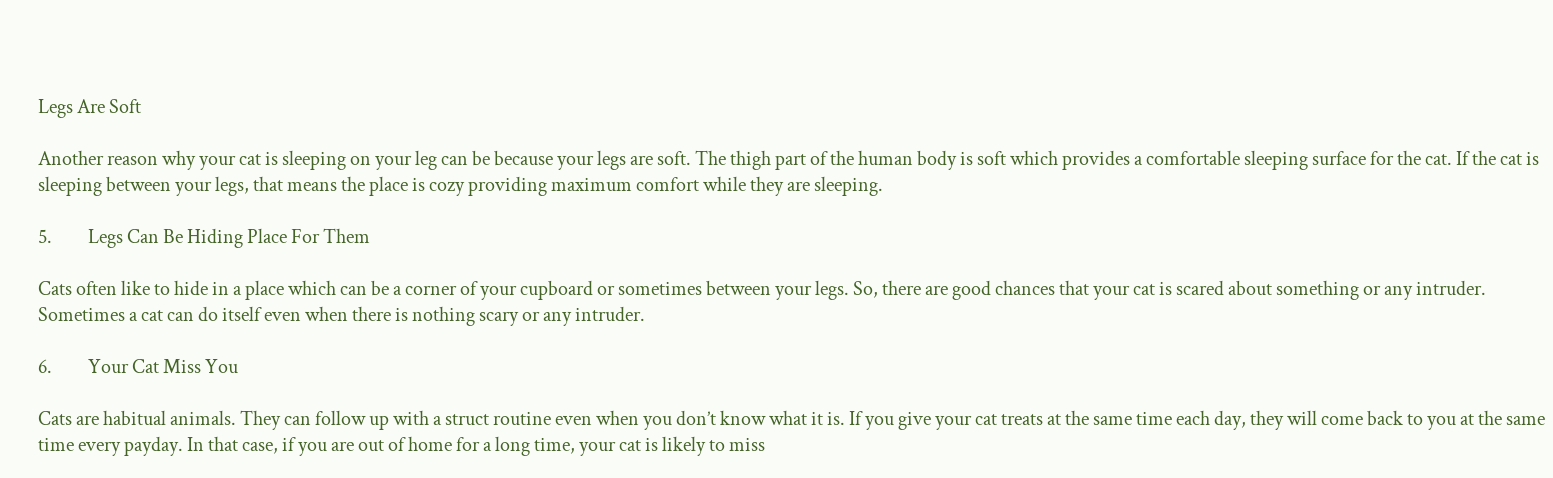Legs Are Soft

Another reason why your cat is sleeping on your leg can be because your legs are soft. The thigh part of the human body is soft which provides a comfortable sleeping surface for the cat. If the cat is sleeping between your legs, that means the place is cozy providing maximum comfort while they are sleeping.

5.         Legs Can Be Hiding Place For Them

Cats often like to hide in a place which can be a corner of your cupboard or sometimes between your legs. So, there are good chances that your cat is scared about something or any intruder. Sometimes a cat can do itself even when there is nothing scary or any intruder.

6.         Your Cat Miss You

Cats are habitual animals. They can follow up with a struct routine even when you don’t know what it is. If you give your cat treats at the same time each day, they will come back to you at the same time every payday. In that case, if you are out of home for a long time, your cat is likely to miss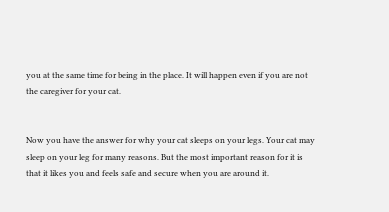you at the same time for being in the place. It will happen even if you are not the caregiver for your cat.


Now you have the answer for why your cat sleeps on your legs. Your cat may sleep on your leg for many reasons. But the most important reason for it is that it likes you and feels safe and secure when you are around it.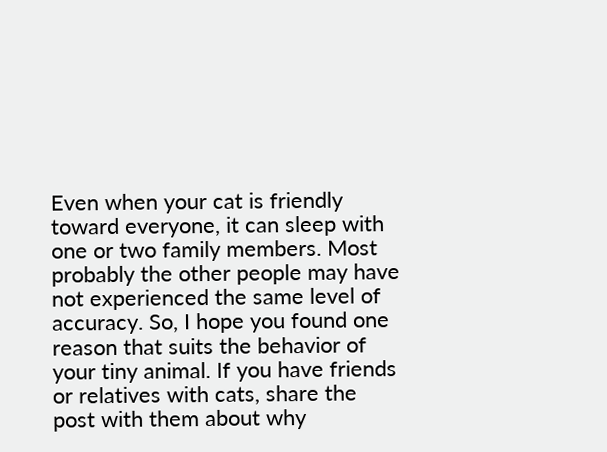Even when your cat is friendly toward everyone, it can sleep with one or two family members. Most probably the other people may have not experienced the same level of accuracy. So, I hope you found one reason that suits the behavior of your tiny animal. If you have friends or relatives with cats, share the post with them about why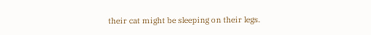their cat might be sleeping on their legs.